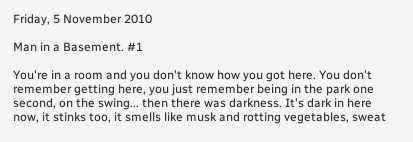Friday, 5 November 2010

Man in a Basement. #1

You're in a room and you don't know how you got here. You don't remember getting here, you just remember being in the park one second, on the swing... then there was darkness. It's dark in here now, it stinks too, it smells like musk and rotting vegetables, sweat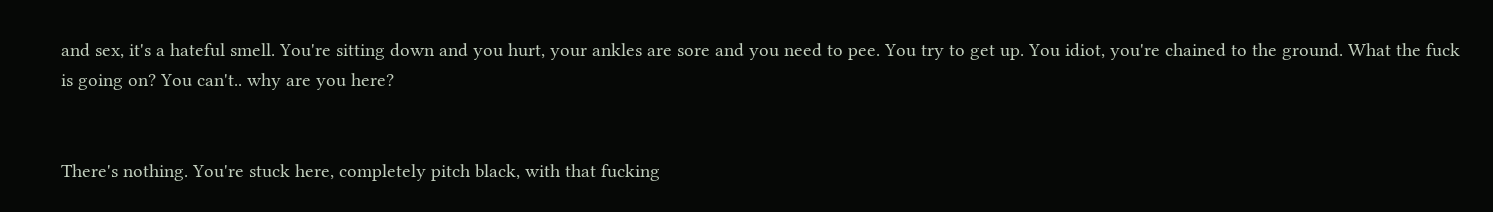and sex, it's a hateful smell. You're sitting down and you hurt, your ankles are sore and you need to pee. You try to get up. You idiot, you're chained to the ground. What the fuck is going on? You can't.. why are you here?


There's nothing. You're stuck here, completely pitch black, with that fucking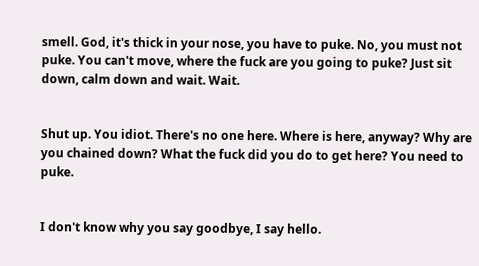smell. God, it's thick in your nose, you have to puke. No, you must not puke. You can't move, where the fuck are you going to puke? Just sit down, calm down and wait. Wait.


Shut up. You idiot. There's no one here. Where is here, anyway? Why are you chained down? What the fuck did you do to get here? You need to puke.


I don't know why you say goodbye, I say hello.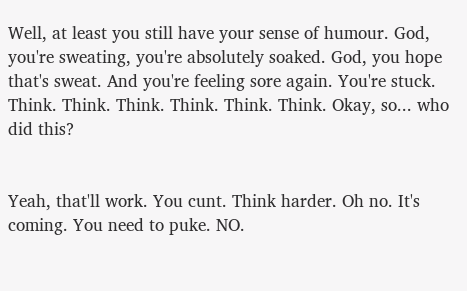Well, at least you still have your sense of humour. God, you're sweating, you're absolutely soaked. God, you hope that's sweat. And you're feeling sore again. You're stuck. Think. Think. Think. Think. Think. Think. Okay, so... who did this?


Yeah, that'll work. You cunt. Think harder. Oh no. It's coming. You need to puke. NO.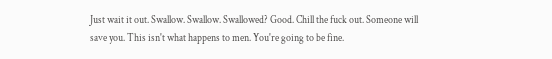Just wait it out. Swallow. Swallow. Swallowed? Good. Chill the fuck out. Someone will save you. This isn't what happens to men. You're going to be fine.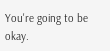You're going to be okay.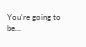You're going to be...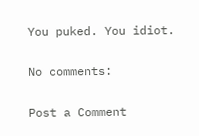You puked. You idiot.

No comments:

Post a Comment